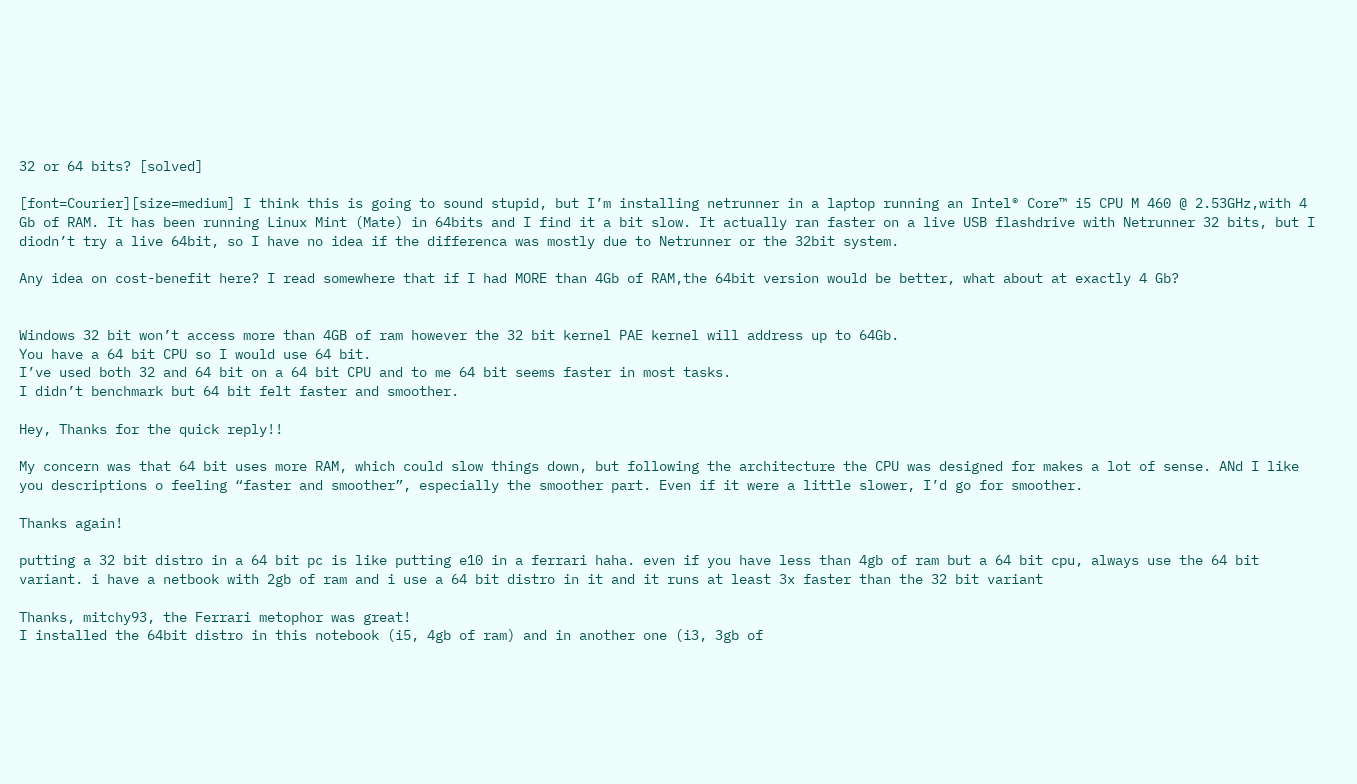32 or 64 bits? [solved]

[font=Courier][size=medium] I think this is going to sound stupid, but I’m installing netrunner in a laptop running an Intel® Core™ i5 CPU M 460 @ 2.53GHz,with 4 Gb of RAM. It has been running Linux Mint (Mate) in 64bits and I find it a bit slow. It actually ran faster on a live USB flashdrive with Netrunner 32 bits, but I diodn’t try a live 64bit, so I have no idea if the differenca was mostly due to Netrunner or the 32bit system.

Any idea on cost-benefit here? I read somewhere that if I had MORE than 4Gb of RAM,the 64bit version would be better, what about at exactly 4 Gb?


Windows 32 bit won’t access more than 4GB of ram however the 32 bit kernel PAE kernel will address up to 64Gb.
You have a 64 bit CPU so I would use 64 bit.
I’ve used both 32 and 64 bit on a 64 bit CPU and to me 64 bit seems faster in most tasks.
I didn’t benchmark but 64 bit felt faster and smoother.

Hey, Thanks for the quick reply!!

My concern was that 64 bit uses more RAM, which could slow things down, but following the architecture the CPU was designed for makes a lot of sense. ANd I like you descriptions o feeling “faster and smoother”, especially the smoother part. Even if it were a little slower, I’d go for smoother.

Thanks again!

putting a 32 bit distro in a 64 bit pc is like putting e10 in a ferrari haha. even if you have less than 4gb of ram but a 64 bit cpu, always use the 64 bit variant. i have a netbook with 2gb of ram and i use a 64 bit distro in it and it runs at least 3x faster than the 32 bit variant

Thanks, mitchy93, the Ferrari metophor was great!
I installed the 64bit distro in this notebook (i5, 4gb of ram) and in another one (i3, 3gb of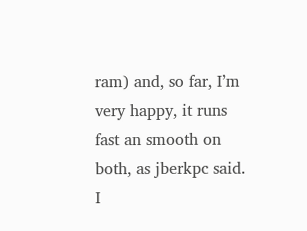ram) and, so far, I’m very happy, it runs fast an smooth on both, as jberkpc said.
I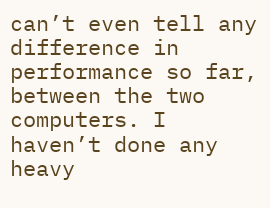can’t even tell any difference in performance so far, between the two computers. I haven’t done any heavy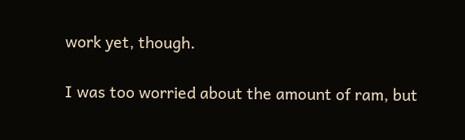work yet, though.

I was too worried about the amount of ram, but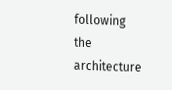following the architecture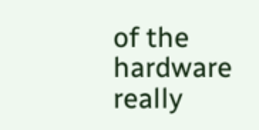of the hardware really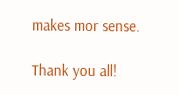makes mor sense.

Thank you all!